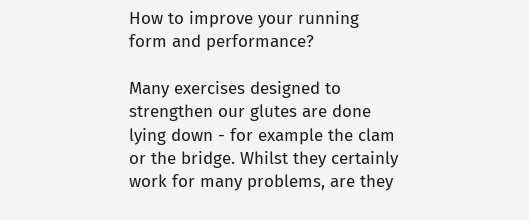How to improve your running form and performance?

Many exercises designed to strengthen our glutes are done lying down - for example the clam or the bridge. Whilst they certainly work for many problems, are they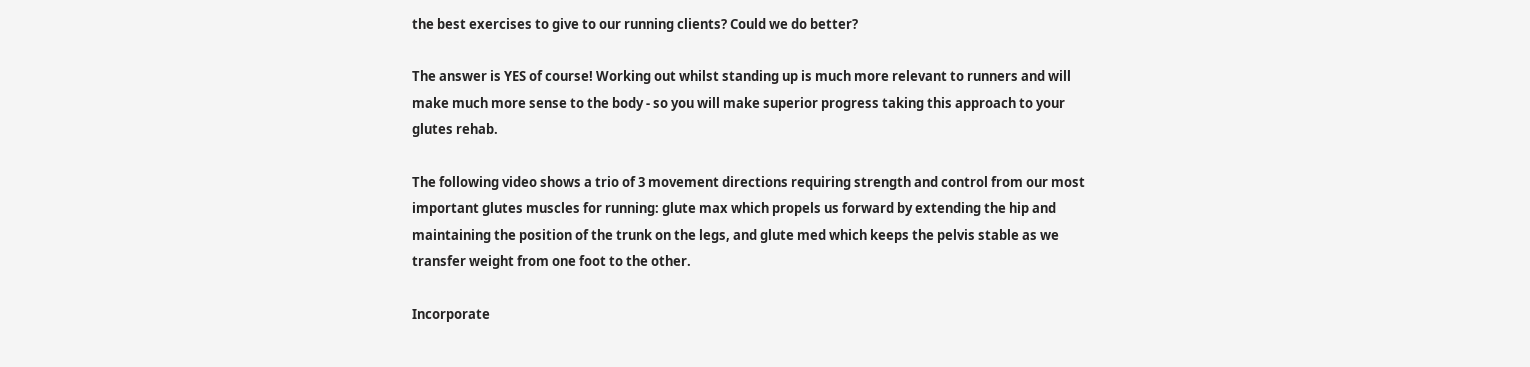the best exercises to give to our running clients? Could we do better?

The answer is YES of course! Working out whilst standing up is much more relevant to runners and will make much more sense to the body - so you will make superior progress taking this approach to your glutes rehab.

The following video shows a trio of 3 movement directions requiring strength and control from our most important glutes muscles for running: glute max which propels us forward by extending the hip and maintaining the position of the trunk on the legs, and glute med which keeps the pelvis stable as we transfer weight from one foot to the other.

Incorporate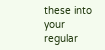these into your regular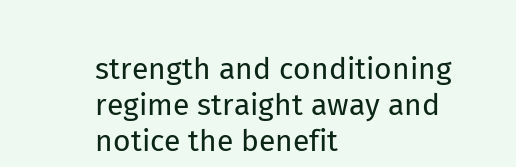strength and conditioning regime straight away and notice the benefit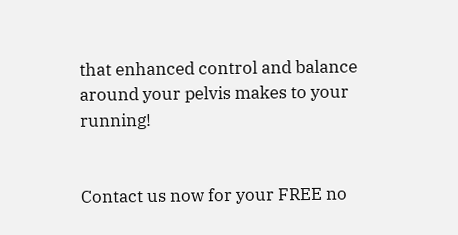that enhanced control and balance around your pelvis makes to your running!


Contact us now for your FREE no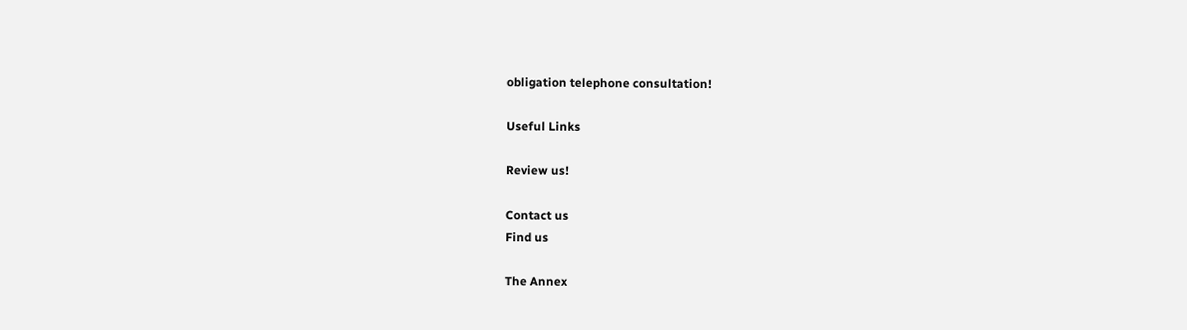obligation telephone consultation!

Useful Links

Review us!

Contact us
Find us

The Annex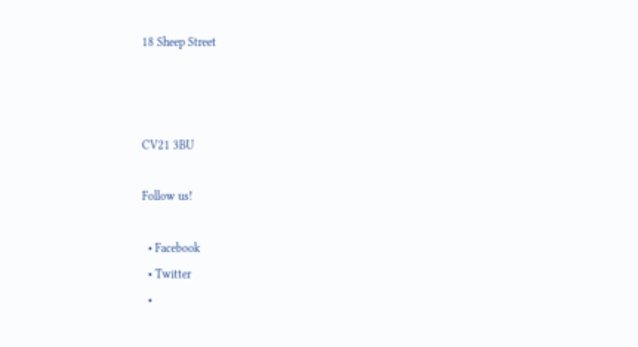18 Sheep Street



CV21 3BU

Follow us!

  • Facebook
  • Twitter
  •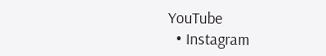YouTube
  • Instagram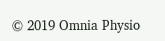© 2019 Omnia Physio